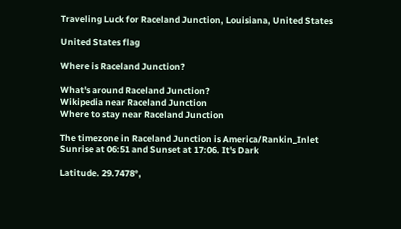Traveling Luck for Raceland Junction, Louisiana, United States

United States flag

Where is Raceland Junction?

What's around Raceland Junction?
Wikipedia near Raceland Junction
Where to stay near Raceland Junction

The timezone in Raceland Junction is America/Rankin_Inlet
Sunrise at 06:51 and Sunset at 17:06. It's Dark

Latitude. 29.7478°,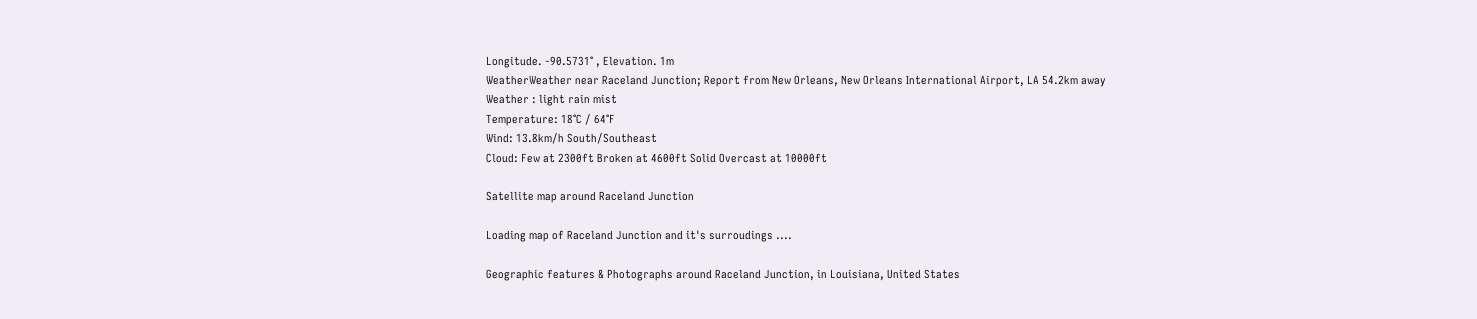Longitude. -90.5731° , Elevation. 1m
WeatherWeather near Raceland Junction; Report from New Orleans, New Orleans International Airport, LA 54.2km away
Weather : light rain mist
Temperature: 18°C / 64°F
Wind: 13.8km/h South/Southeast
Cloud: Few at 2300ft Broken at 4600ft Solid Overcast at 10000ft

Satellite map around Raceland Junction

Loading map of Raceland Junction and it's surroudings ....

Geographic features & Photographs around Raceland Junction, in Louisiana, United States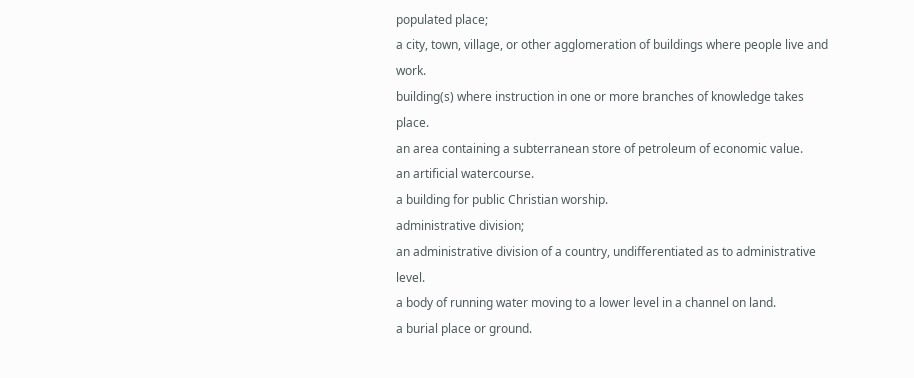populated place;
a city, town, village, or other agglomeration of buildings where people live and work.
building(s) where instruction in one or more branches of knowledge takes place.
an area containing a subterranean store of petroleum of economic value.
an artificial watercourse.
a building for public Christian worship.
administrative division;
an administrative division of a country, undifferentiated as to administrative level.
a body of running water moving to a lower level in a channel on land.
a burial place or ground.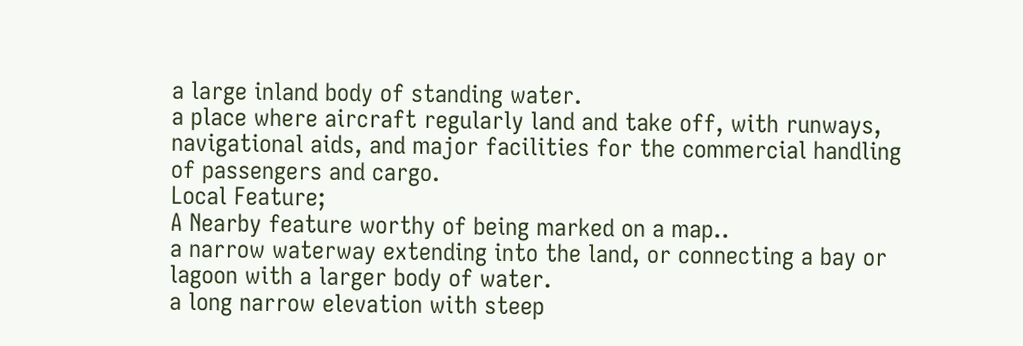a large inland body of standing water.
a place where aircraft regularly land and take off, with runways, navigational aids, and major facilities for the commercial handling of passengers and cargo.
Local Feature;
A Nearby feature worthy of being marked on a map..
a narrow waterway extending into the land, or connecting a bay or lagoon with a larger body of water.
a long narrow elevation with steep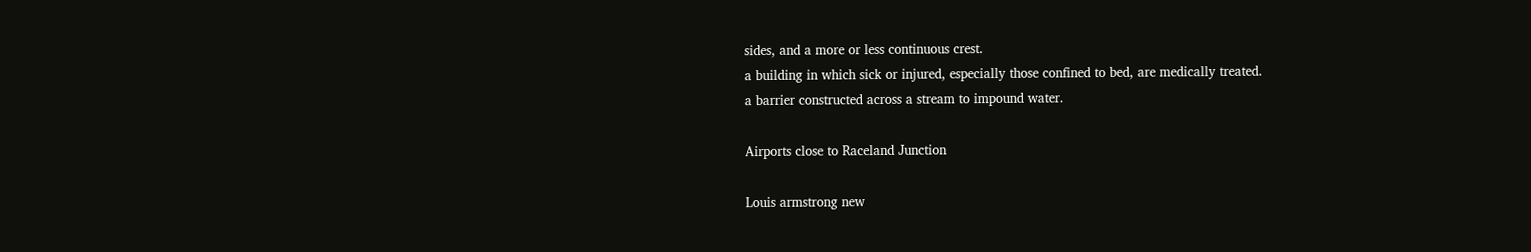sides, and a more or less continuous crest.
a building in which sick or injured, especially those confined to bed, are medically treated.
a barrier constructed across a stream to impound water.

Airports close to Raceland Junction

Louis armstrong new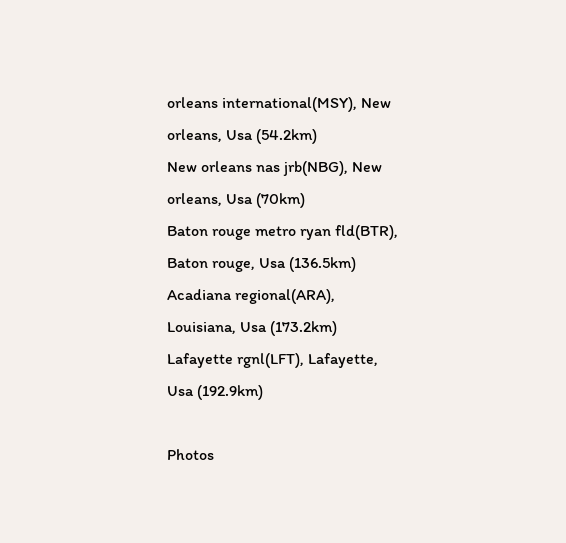orleans international(MSY), New orleans, Usa (54.2km)
New orleans nas jrb(NBG), New orleans, Usa (70km)
Baton rouge metro ryan fld(BTR), Baton rouge, Usa (136.5km)
Acadiana regional(ARA), Louisiana, Usa (173.2km)
Lafayette rgnl(LFT), Lafayette, Usa (192.9km)

Photos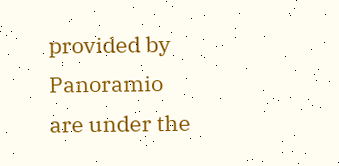provided by Panoramio are under the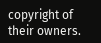copyright of their owners.